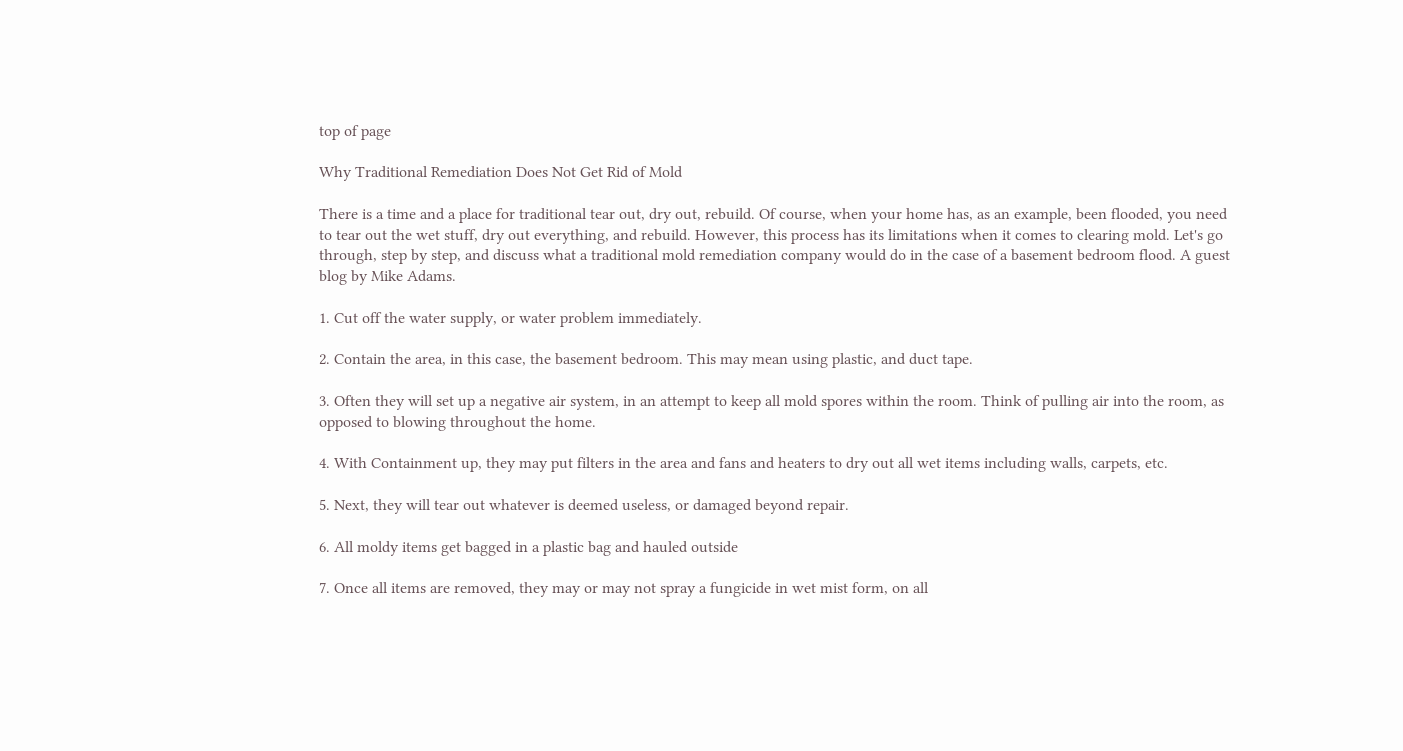top of page

Why Traditional Remediation Does Not Get Rid of Mold

There is a time and a place for traditional tear out, dry out, rebuild. Of course, when your home has, as an example, been flooded, you need to tear out the wet stuff, dry out everything, and rebuild. However, this process has its limitations when it comes to clearing mold. Let's go through, step by step, and discuss what a traditional mold remediation company would do in the case of a basement bedroom flood. A guest blog by Mike Adams.

1. Cut off the water supply, or water problem immediately.

2. Contain the area, in this case, the basement bedroom. This may mean using plastic, and duct tape.

3. Often they will set up a negative air system, in an attempt to keep all mold spores within the room. Think of pulling air into the room, as opposed to blowing throughout the home.

4. With Containment up, they may put filters in the area and fans and heaters to dry out all wet items including walls, carpets, etc.

5. Next, they will tear out whatever is deemed useless, or damaged beyond repair.

6. All moldy items get bagged in a plastic bag and hauled outside

7. Once all items are removed, they may or may not spray a fungicide in wet mist form, on all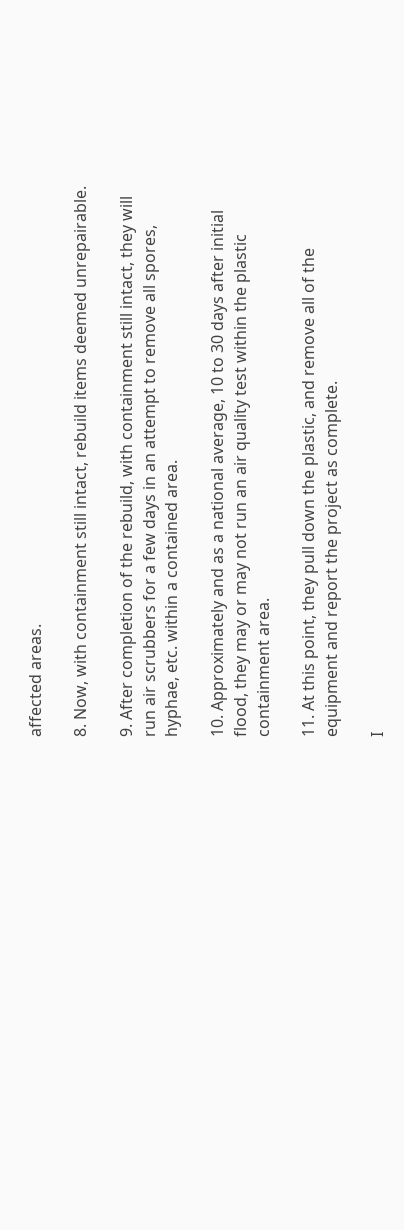affected areas.

8. Now, with containment still intact, rebuild items deemed unrepairable.

9. After completion of the rebuild, with containment still intact, they will run air scrubbers for a few days in an attempt to remove all spores, hyphae, etc. within a contained area.

10. Approximately and as a national average, 10 to 30 days after initial flood, they may or may not run an air quality test within the plastic containment area.

11. At this point, they pull down the plastic, and remove all of the equipment and report the project as complete.

I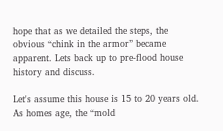hope that as we detailed the steps, the obvious “chink in the armor” became apparent. Lets back up to pre-flood house history and discuss.

Let's assume this house is 15 to 20 years old. As homes age, the “mold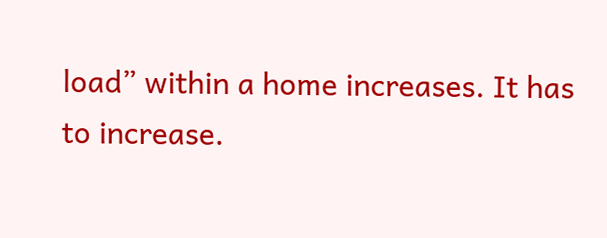load” within a home increases. It has to increase.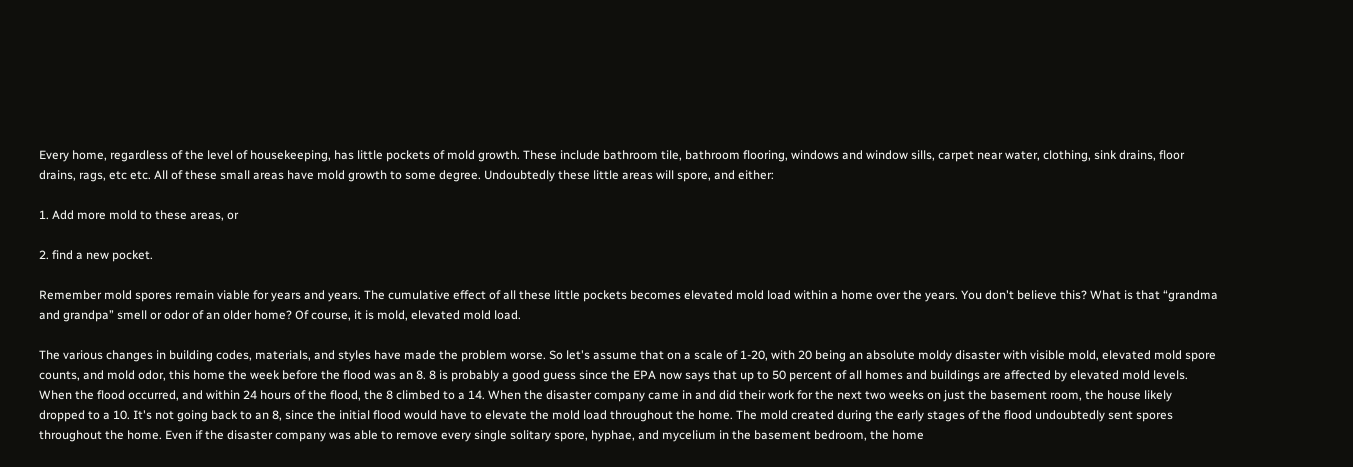Every home, regardless of the level of housekeeping, has little pockets of mold growth. These include bathroom tile, bathroom flooring, windows and window sills, carpet near water, clothing, sink drains, floor drains, rags, etc etc. All of these small areas have mold growth to some degree. Undoubtedly these little areas will spore, and either:

1. Add more mold to these areas, or

2. find a new pocket.

Remember mold spores remain viable for years and years. The cumulative effect of all these little pockets becomes elevated mold load within a home over the years. You don't believe this? What is that “grandma and grandpa” smell or odor of an older home? Of course, it is mold, elevated mold load.

The various changes in building codes, materials, and styles have made the problem worse. So let's assume that on a scale of 1-20, with 20 being an absolute moldy disaster with visible mold, elevated mold spore counts, and mold odor, this home the week before the flood was an 8. 8 is probably a good guess since the EPA now says that up to 50 percent of all homes and buildings are affected by elevated mold levels. When the flood occurred, and within 24 hours of the flood, the 8 climbed to a 14. When the disaster company came in and did their work for the next two weeks on just the basement room, the house likely dropped to a 10. It's not going back to an 8, since the initial flood would have to elevate the mold load throughout the home. The mold created during the early stages of the flood undoubtedly sent spores throughout the home. Even if the disaster company was able to remove every single solitary spore, hyphae, and mycelium in the basement bedroom, the home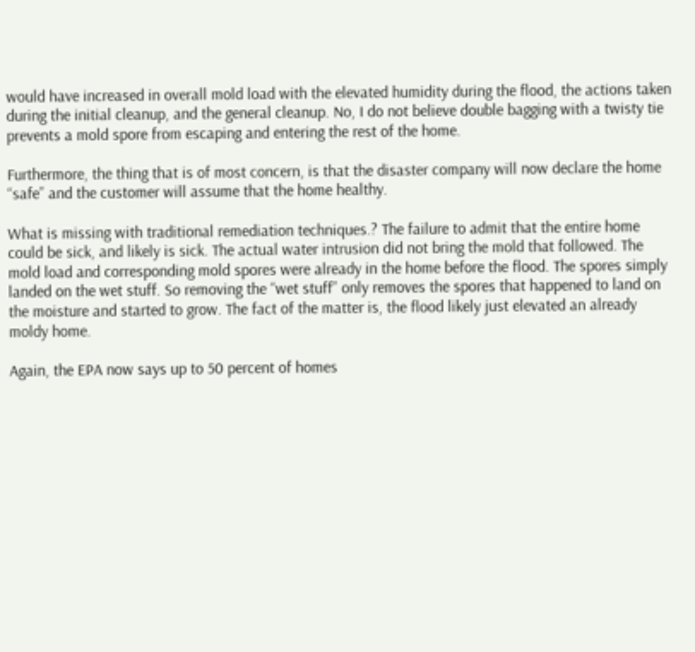would have increased in overall mold load with the elevated humidity during the flood, the actions taken during the initial cleanup, and the general cleanup. No, I do not believe double bagging with a twisty tie prevents a mold spore from escaping and entering the rest of the home.

Furthermore, the thing that is of most concern, is that the disaster company will now declare the home “safe” and the customer will assume that the home healthy.

What is missing with traditional remediation techniques.? The failure to admit that the entire home could be sick, and likely is sick. The actual water intrusion did not bring the mold that followed. The mold load and corresponding mold spores were already in the home before the flood. The spores simply landed on the wet stuff. So removing the “wet stuff” only removes the spores that happened to land on the moisture and started to grow. The fact of the matter is, the flood likely just elevated an already moldy home.

Again, the EPA now says up to 50 percent of homes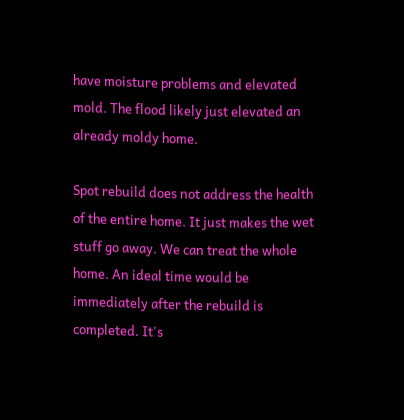have moisture problems and elevated mold. The flood likely just elevated an already moldy home.

Spot rebuild does not address the health of the entire home. It just makes the wet stuff go away. We can treat the whole home. An ideal time would be immediately after the rebuild is completed. It's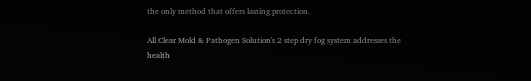the only method that offers lasting protection.

All Clear Mold & Pathogen Solution's 2 step dry fog system addresses the health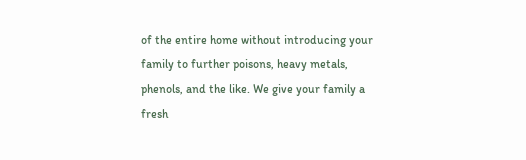of the entire home without introducing your family to further poisons, heavy metals, phenols, and the like. We give your family a fresh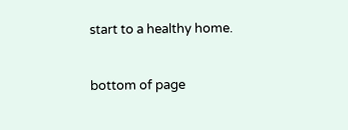start to a healthy home.


bottom of page